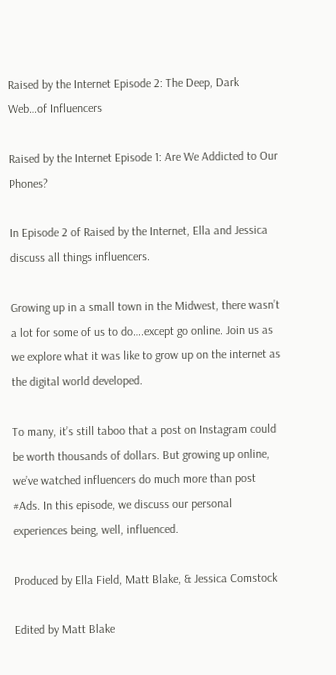Raised by the Internet Episode 2: The Deep, Dark Web…of Influencers

Raised by the Internet Episode 1: Are We Addicted to Our Phones?

In Episode 2 of Raised by the Internet, Ella and Jessica discuss all things influencers.

Growing up in a small town in the Midwest, there wasn’t a lot for some of us to do….except go online. Join us as we explore what it was like to grow up on the internet as the digital world developed.

To many, it’s still taboo that a post on Instagram could be worth thousands of dollars. But growing up online, we’ve watched influencers do much more than post #Ads. In this episode, we discuss our personal experiences being, well, influenced.

Produced by Ella Field, Matt Blake, & Jessica Comstock

Edited by Matt Blake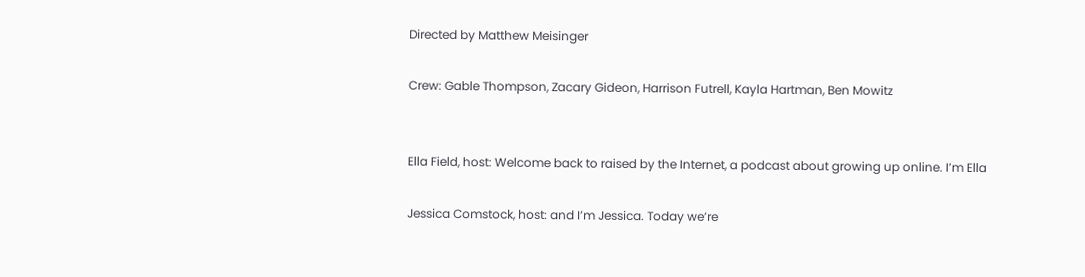Directed by Matthew Meisinger

Crew: Gable Thompson, Zacary Gideon, Harrison Futrell, Kayla Hartman, Ben Mowitz


Ella Field, host: Welcome back to raised by the Internet, a podcast about growing up online. I’m Ella

Jessica Comstock, host: and I’m Jessica. Today we’re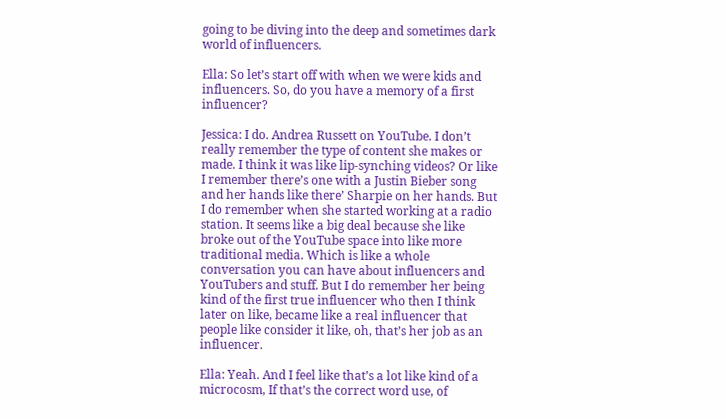going to be diving into the deep and sometimes dark world of influencers.

Ella: So let’s start off with when we were kids and influencers. So, do you have a memory of a first influencer?

Jessica: I do. Andrea Russett on YouTube. I don’t really remember the type of content she makes or made. I think it was like lip-synching videos? Or like I remember there’s one with a Justin Bieber song and her hands like there’ Sharpie on her hands. But I do remember when she started working at a radio station. It seems like a big deal because she like broke out of the YouTube space into like more traditional media. Which is like a whole conversation you can have about influencers and YouTubers and stuff. But I do remember her being kind of the first true influencer who then I think later on like, became like a real influencer that people like consider it like, oh, that’s her job as an influencer.

Ella: Yeah. And I feel like that’s a lot like kind of a microcosm, If that’s the correct word use, of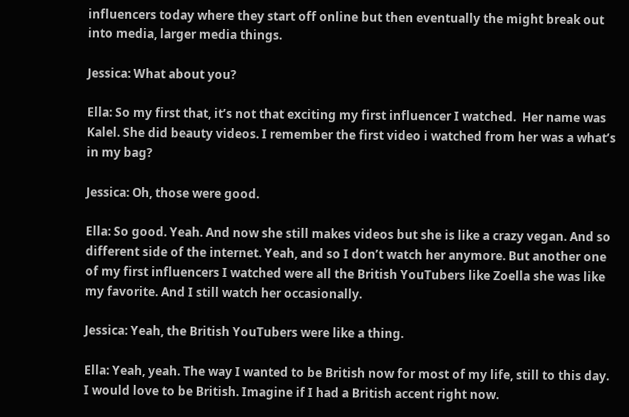influencers today where they start off online but then eventually the might break out into media, larger media things.

Jessica: What about you?

Ella: So my first that, it’s not that exciting my first influencer I watched.  Her name was Kalel. She did beauty videos. I remember the first video i watched from her was a what’s in my bag?

Jessica: Oh, those were good.

Ella: So good. Yeah. And now she still makes videos but she is like a crazy vegan. And so different side of the internet. Yeah, and so I don’t watch her anymore. But another one of my first influencers I watched were all the British YouTubers like Zoella she was like my favorite. And I still watch her occasionally.

Jessica: Yeah, the British YouTubers were like a thing.

Ella: Yeah, yeah. The way I wanted to be British now for most of my life, still to this day. I would love to be British. Imagine if I had a British accent right now.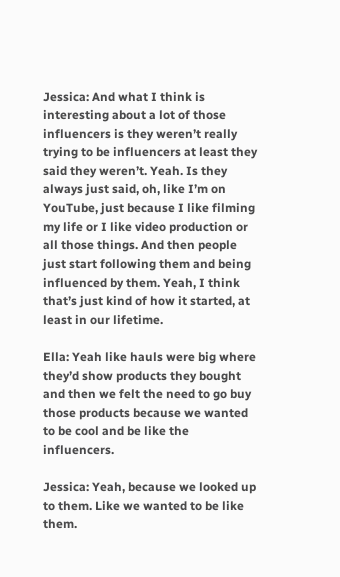Jessica: And what I think is interesting about a lot of those influencers is they weren’t really trying to be influencers at least they said they weren’t. Yeah. Is they always just said, oh, like I’m on YouTube, just because I like filming my life or I like video production or all those things. And then people just start following them and being influenced by them. Yeah, I think that’s just kind of how it started, at least in our lifetime.

Ella: Yeah like hauls were big where they’d show products they bought and then we felt the need to go buy those products because we wanted to be cool and be like the influencers.

Jessica: Yeah, because we looked up to them. Like we wanted to be like them.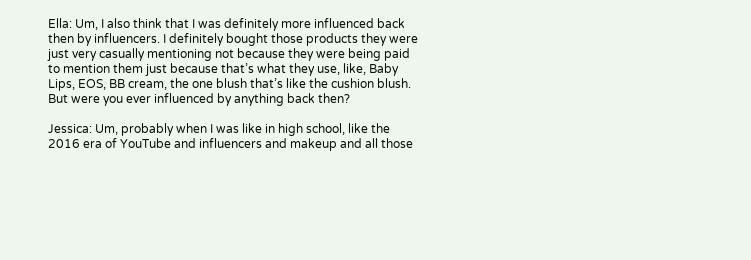Ella: Um, I also think that I was definitely more influenced back then by influencers. I definitely bought those products they were just very casually mentioning not because they were being paid to mention them just because that’s what they use, like, Baby Lips, EOS, BB cream, the one blush that’s like the cushion blush. But were you ever influenced by anything back then?

Jessica: Um, probably when I was like in high school, like the 2016 era of YouTube and influencers and makeup and all those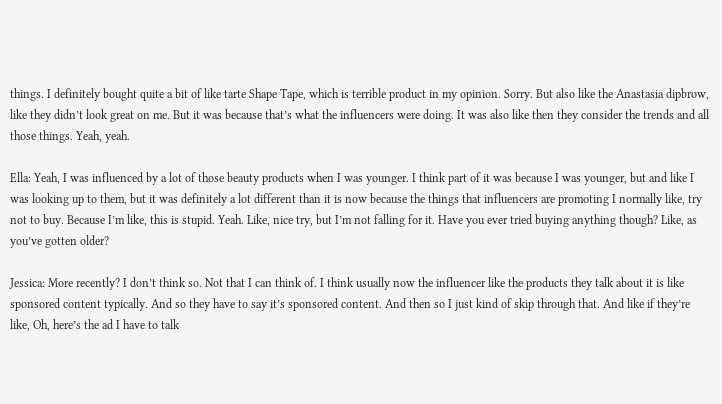things. I definitely bought quite a bit of like tarte Shape Tape, which is terrible product in my opinion. Sorry. But also like the Anastasia dipbrow, like they didn’t look great on me. But it was because that’s what the influencers were doing. It was also like then they consider the trends and all those things. Yeah, yeah.

Ella: Yeah, I was influenced by a lot of those beauty products when I was younger. I think part of it was because I was younger, but and like I was looking up to them, but it was definitely a lot different than it is now because the things that influencers are promoting I normally like, try not to buy. Because I’m like, this is stupid. Yeah. Like, nice try, but I’m not falling for it. Have you ever tried buying anything though? Like, as you’ve gotten older?

Jessica: More recently? I don’t think so. Not that I can think of. I think usually now the influencer like the products they talk about it is like sponsored content typically. And so they have to say it’s sponsored content. And then so I just kind of skip through that. And like if they’re like, Oh, here’s the ad I have to talk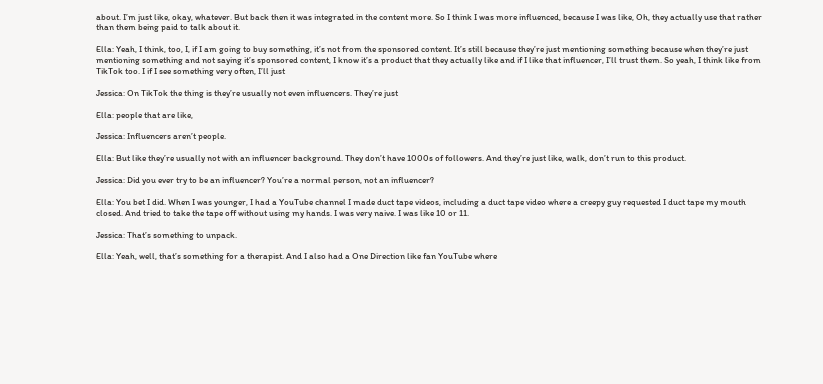about. I’m just like, okay, whatever. But back then it was integrated in the content more. So I think I was more influenced, because I was like, Oh, they actually use that rather than them being paid to talk about it.

Ella: Yeah, I think, too, I, if I am going to buy something, it’s not from the sponsored content. It’s still because they’re just mentioning something because when they’re just mentioning something and not saying it’s sponsored content, I know it’s a product that they actually like and if I like that influencer, I’ll trust them. So yeah, I think like from TikTok too. I if I see something very often, I’ll just

Jessica: On TikTok the thing is they’re usually not even influencers. They’re just

Ella: people that are like,

Jessica: Influencers aren’t people.

Ella: But like they’re usually not with an influencer background. They don’t have 1000s of followers. And they’re just like, walk, don’t run to this product.

Jessica: Did you ever try to be an influencer? You’re a normal person, not an influencer?

Ella: You bet I did. When I was younger, I had a YouTube channel I made duct tape videos, including a duct tape video where a creepy guy requested I duct tape my mouth closed. And tried to take the tape off without using my hands. I was very naive. I was like 10 or 11.

Jessica: That’s something to unpack.

Ella: Yeah, well, that’s something for a therapist. And I also had a One Direction like fan YouTube where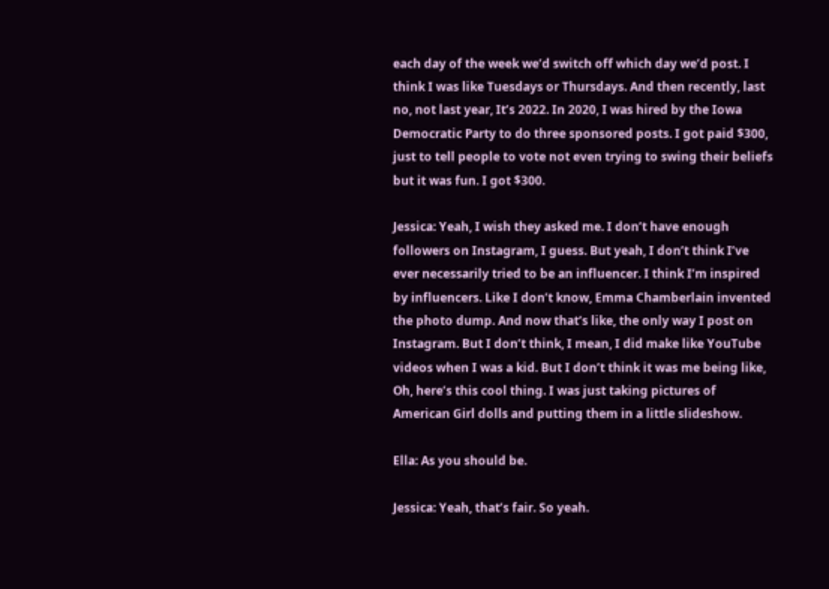each day of the week we’d switch off which day we’d post. I think I was like Tuesdays or Thursdays. And then recently, last no, not last year, It’s 2022. In 2020, I was hired by the Iowa Democratic Party to do three sponsored posts. I got paid $300, just to tell people to vote not even trying to swing their beliefs but it was fun. I got $300.

Jessica: Yeah, I wish they asked me. I don’t have enough followers on Instagram, I guess. But yeah, I don’t think I’ve ever necessarily tried to be an influencer. I think I’m inspired by influencers. Like I don’t know, Emma Chamberlain invented the photo dump. And now that’s like, the only way I post on Instagram. But I don’t think, I mean, I did make like YouTube videos when I was a kid. But I don’t think it was me being like, Oh, here’s this cool thing. I was just taking pictures of American Girl dolls and putting them in a little slideshow.

Ella: As you should be.

Jessica: Yeah, that’s fair. So yeah.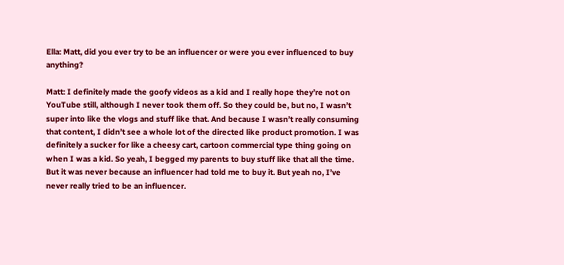Ella: Matt, did you ever try to be an influencer or were you ever influenced to buy anything?

Matt: I definitely made the goofy videos as a kid and I really hope they’re not on YouTube still, although I never took them off. So they could be, but no, I wasn’t super into like the vlogs and stuff like that. And because I wasn’t really consuming that content, I didn’t see a whole lot of the directed like product promotion. I was definitely a sucker for like a cheesy cart, cartoon commercial type thing going on when I was a kid. So yeah, I begged my parents to buy stuff like that all the time. But it was never because an influencer had told me to buy it. But yeah no, I’ve never really tried to be an influencer.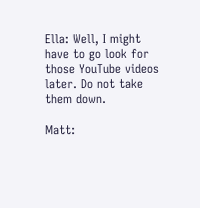Ella: Well, I might have to go look for those YouTube videos later. Do not take them down.

Matt: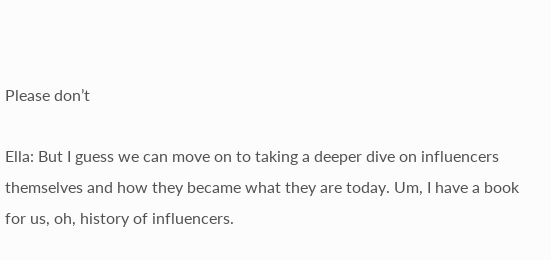Please don’t

Ella: But I guess we can move on to taking a deeper dive on influencers themselves and how they became what they are today. Um, I have a book for us, oh, history of influencers.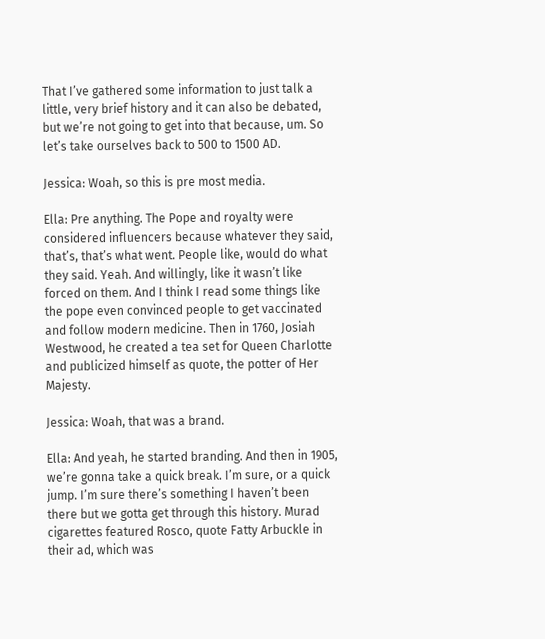That I’ve gathered some information to just talk a little, very brief history and it can also be debated, but we’re not going to get into that because, um. So let’s take ourselves back to 500 to 1500 AD.

Jessica: Woah, so this is pre most media.

Ella: Pre anything. The Pope and royalty were considered influencers because whatever they said, that’s, that’s what went. People like, would do what they said. Yeah. And willingly, like it wasn’t like forced on them. And I think I read some things like the pope even convinced people to get vaccinated and follow modern medicine. Then in 1760, Josiah Westwood, he created a tea set for Queen Charlotte and publicized himself as quote, the potter of Her Majesty.

Jessica: Woah, that was a brand.

Ella: And yeah, he started branding. And then in 1905, we’re gonna take a quick break. I’m sure, or a quick jump. I’m sure there’s something I haven’t been there but we gotta get through this history. Murad cigarettes featured Rosco, quote Fatty Arbuckle in their ad, which was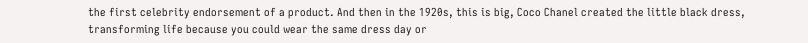the first celebrity endorsement of a product. And then in the 1920s, this is big, Coco Chanel created the little black dress, transforming life because you could wear the same dress day or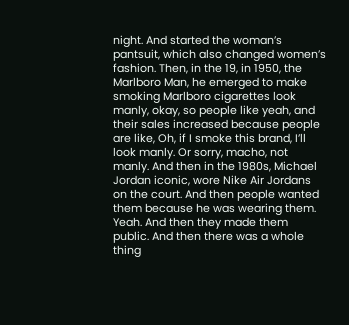night. And started the woman’s pantsuit, which also changed women’s fashion. Then, in the 19, in 1950, the Marlboro Man, he emerged to make smoking Marlboro cigarettes look manly, okay, so people like yeah, and their sales increased because people are like, Oh, if I smoke this brand, I’ll look manly. Or sorry, macho, not manly. And then in the 1980s, Michael Jordan iconic, wore Nike Air Jordans on the court. And then people wanted them because he was wearing them. Yeah. And then they made them public. And then there was a whole thing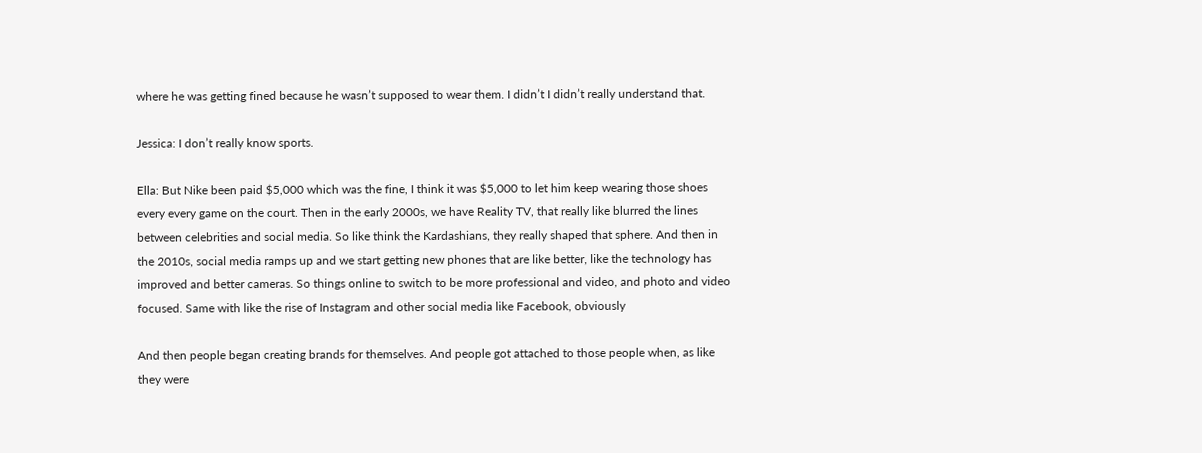where he was getting fined because he wasn’t supposed to wear them. I didn’t I didn’t really understand that.

Jessica: I don’t really know sports.

Ella: But Nike been paid $5,000 which was the fine, I think it was $5,000 to let him keep wearing those shoes every every game on the court. Then in the early 2000s, we have Reality TV, that really like blurred the lines between celebrities and social media. So like think the Kardashians, they really shaped that sphere. And then in the 2010s, social media ramps up and we start getting new phones that are like better, like the technology has improved and better cameras. So things online to switch to be more professional and video, and photo and video focused. Same with like the rise of Instagram and other social media like Facebook, obviously

And then people began creating brands for themselves. And people got attached to those people when, as like they were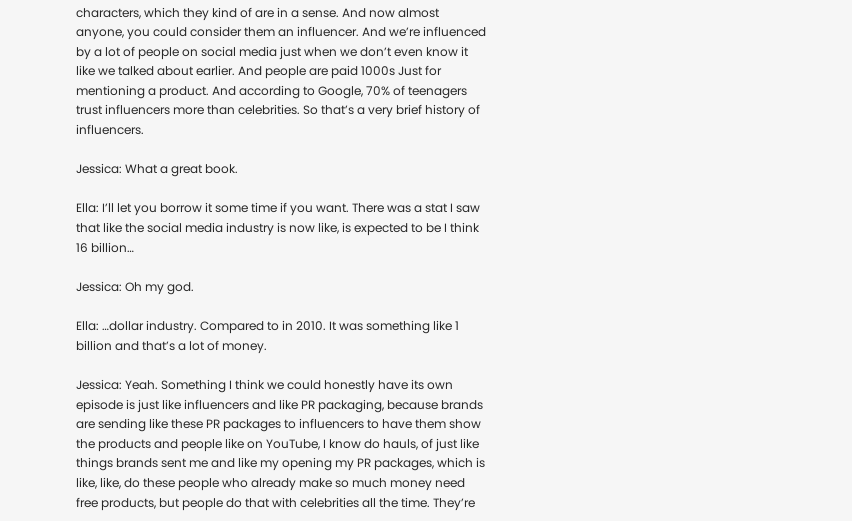characters, which they kind of are in a sense. And now almost anyone, you could consider them an influencer. And we’re influenced by a lot of people on social media just when we don’t even know it like we talked about earlier. And people are paid 1000s Just for mentioning a product. And according to Google, 70% of teenagers trust influencers more than celebrities. So that’s a very brief history of influencers.

Jessica: What a great book.

Ella: I’ll let you borrow it some time if you want. There was a stat I saw that like the social media industry is now like, is expected to be I think 16 billion…

Jessica: Oh my god.

Ella: …dollar industry. Compared to in 2010. It was something like 1 billion and that’s a lot of money.

Jessica: Yeah. Something I think we could honestly have its own episode is just like influencers and like PR packaging, because brands are sending like these PR packages to influencers to have them show the products and people like on YouTube, I know do hauls, of just like things brands sent me and like my opening my PR packages, which is like, like, do these people who already make so much money need free products, but people do that with celebrities all the time. They’re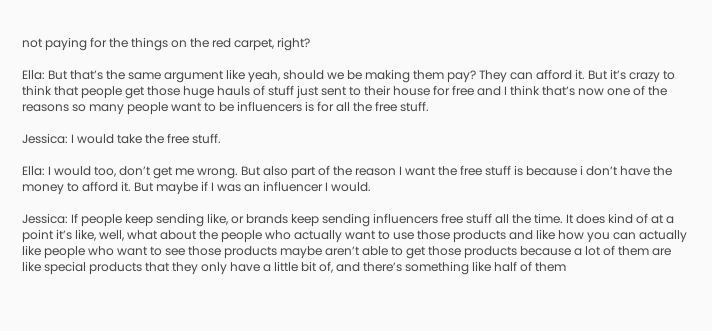not paying for the things on the red carpet, right?

Ella: But that’s the same argument like yeah, should we be making them pay? They can afford it. But it’s crazy to think that people get those huge hauls of stuff just sent to their house for free and I think that’s now one of the reasons so many people want to be influencers is for all the free stuff.

Jessica: I would take the free stuff.

Ella: I would too, don’t get me wrong. But also part of the reason I want the free stuff is because i don’t have the money to afford it. But maybe if I was an influencer I would.

Jessica: If people keep sending like, or brands keep sending influencers free stuff all the time. It does kind of at a point it’s like, well, what about the people who actually want to use those products and like how you can actually like people who want to see those products maybe aren’t able to get those products because a lot of them are like special products that they only have a little bit of, and there’s something like half of them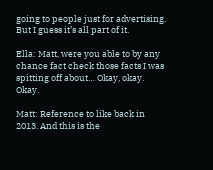going to people just for advertising. But I guess it’s all part of it.

Ella: Matt, were you able to by any chance fact check those facts I was spitting off about… Okay, okay. Okay.

Matt: Reference to like back in 2013. And this is the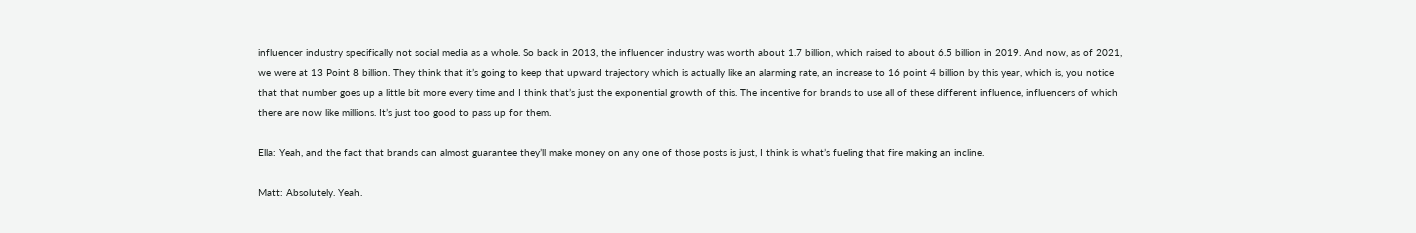influencer industry specifically not social media as a whole. So back in 2013, the influencer industry was worth about 1.7 billion, which raised to about 6.5 billion in 2019. And now, as of 2021, we were at 13 Point 8 billion. They think that it’s going to keep that upward trajectory which is actually like an alarming rate, an increase to 16 point 4 billion by this year, which is, you notice that that number goes up a little bit more every time and I think that’s just the exponential growth of this. The incentive for brands to use all of these different influence, influencers of which there are now like millions. It’s just too good to pass up for them.

Ella: Yeah, and the fact that brands can almost guarantee they’ll make money on any one of those posts is just, I think is what’s fueling that fire making an incline.

Matt: Absolutely. Yeah.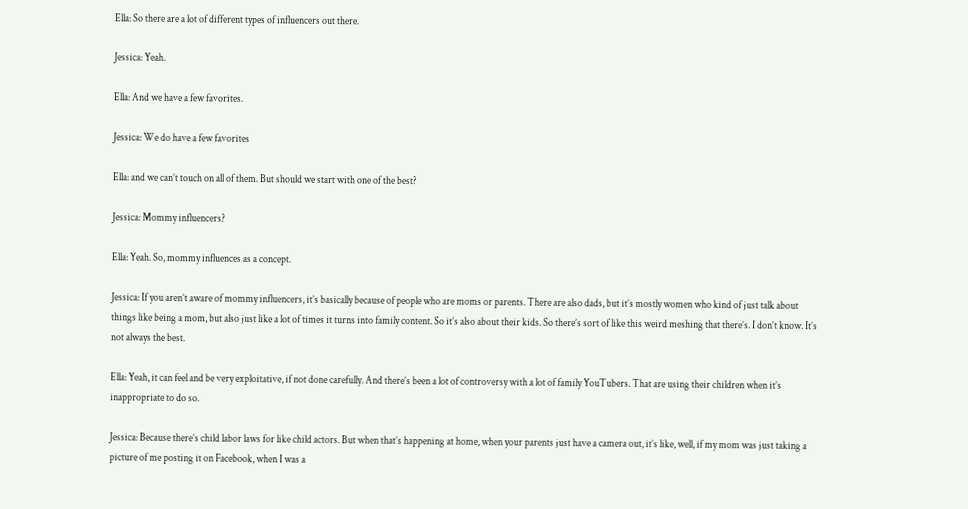Ella: So there are a lot of different types of influencers out there.

Jessica: Yeah.

Ella: And we have a few favorites.

Jessica: We do have a few favorites

Ella: and we can’t touch on all of them. But should we start with one of the best?

Jessica: Mommy influencers?

Ella: Yeah. So, mommy influences as a concept.

Jessica: If you aren’t aware of mommy influencers, it’s basically because of people who are moms or parents. There are also dads, but it’s mostly women who kind of just talk about things like being a mom, but also just like a lot of times it turns into family content. So it’s also about their kids. So there’s sort of like this weird meshing that there’s. I don’t know. It’s not always the best.

Ella: Yeah, it can feel and be very exploitative, if not done carefully. And there’s been a lot of controversy with a lot of family YouTubers. That are using their children when it’s inappropriate to do so.

Jessica: Because there’s child labor laws for like child actors. But when that’s happening at home, when your parents just have a camera out, it’s like, well, if my mom was just taking a picture of me posting it on Facebook, when I was a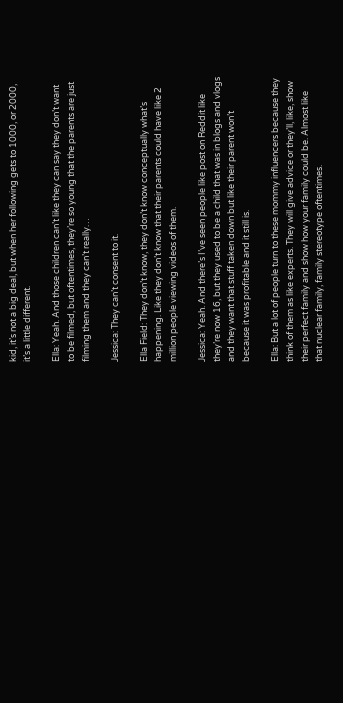kid, it’s not a big deal, but when her following gets to 1000, or 2000, it’s a little different.

Ella: Yeah. And those children can’t like they can say they don’t want to be filmed, but oftentimes, they’re so young that the parents are just filming them and they can’t really…

Jessica: They can’t consent to it.

Ella Field: They don’t know, they don’t know conceptually what’s happening. Like they don’t know that their parents could have like 2 million people viewing videos of them.

Jessica: Yeah. And there’s I’ve seen people like post on Reddit like they’re now 16, but they used to be a child that was in blogs and vlogs and they want that stuff taken down but like their parent won’t because it was profitable and it still is.

Ella: But a lot of people turn to these mommy influencers because they think of them as like experts. They will give advice or they’ll, like, show their perfect family and show how your family could be. Almost like that nuclear family, family stereotype oftentimes.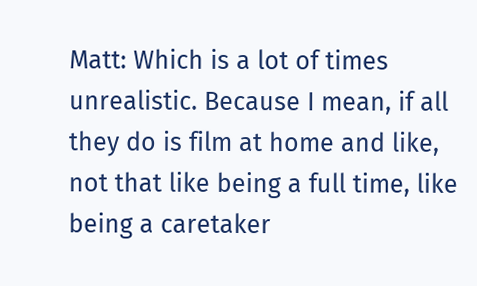Matt: Which is a lot of times unrealistic. Because I mean, if all they do is film at home and like, not that like being a full time, like being a caretaker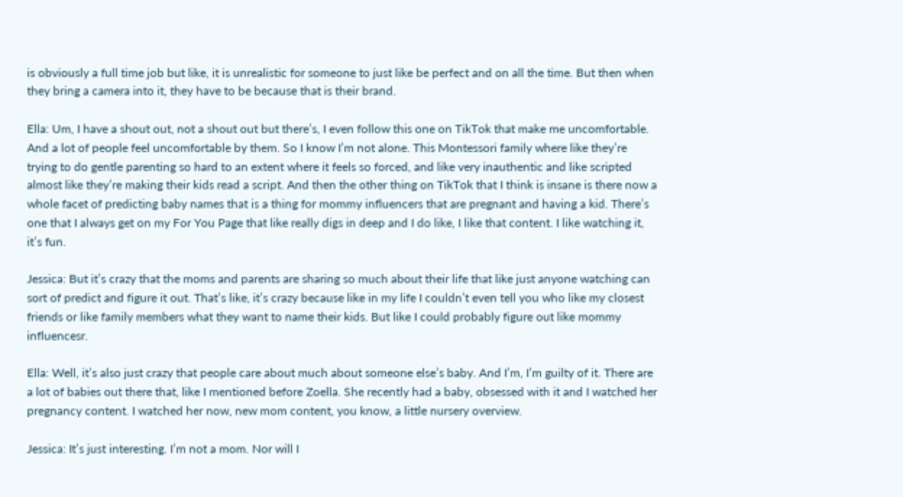is obviously a full time job but like, it is unrealistic for someone to just like be perfect and on all the time. But then when they bring a camera into it, they have to be because that is their brand.

Ella: Um, I have a shout out, not a shout out but there’s, I even follow this one on TikTok that make me uncomfortable. And a lot of people feel uncomfortable by them. So I know I’m not alone. This Montessori family where like they’re trying to do gentle parenting so hard to an extent where it feels so forced, and like very inauthentic and like scripted almost like they’re making their kids read a script. And then the other thing on TikTok that I think is insane is there now a whole facet of predicting baby names that is a thing for mommy influencers that are pregnant and having a kid. There’s one that I always get on my For You Page that like really digs in deep and I do like, I like that content. I like watching it, it’s fun.

Jessica: But it’s crazy that the moms and parents are sharing so much about their life that like just anyone watching can sort of predict and figure it out. That’s like, it’s crazy because like in my life I couldn’t even tell you who like my closest friends or like family members what they want to name their kids. But like I could probably figure out like mommy influencesr.

Ella: Well, it’s also just crazy that people care about much about someone else’s baby. And I’m, I’m guilty of it. There are a lot of babies out there that, like I mentioned before Zoella. She recently had a baby, obsessed with it and I watched her pregnancy content. I watched her now, new mom content, you know, a little nursery overview.

Jessica: It’s just interesting. I’m not a mom. Nor will I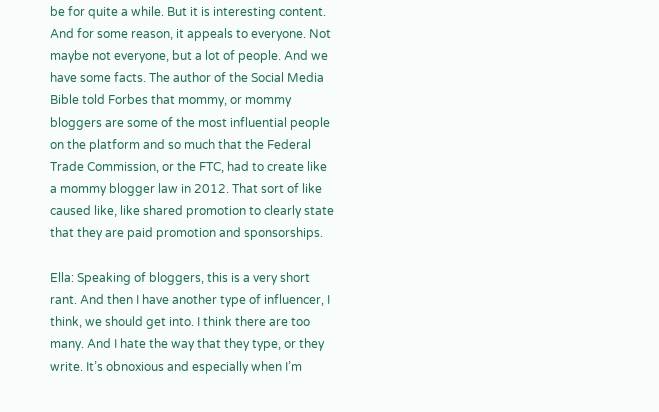be for quite a while. But it is interesting content. And for some reason, it appeals to everyone. Not maybe not everyone, but a lot of people. And we have some facts. The author of the Social Media Bible told Forbes that mommy, or mommy bloggers are some of the most influential people on the platform and so much that the Federal Trade Commission, or the FTC, had to create like a mommy blogger law in 2012. That sort of like caused like, like shared promotion to clearly state that they are paid promotion and sponsorships.

Ella: Speaking of bloggers, this is a very short rant. And then I have another type of influencer, I think, we should get into. I think there are too many. And I hate the way that they type, or they write. It’s obnoxious and especially when I’m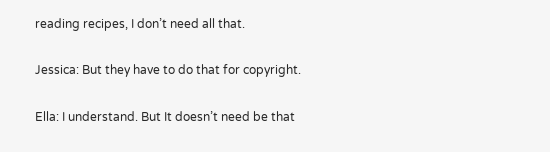reading recipes, I don’t need all that.

Jessica: But they have to do that for copyright.

Ella: I understand. But It doesn’t need be that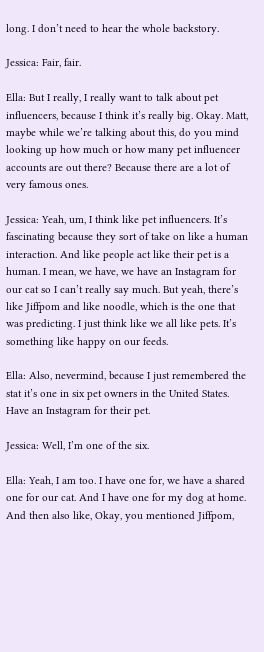long. I don’t need to hear the whole backstory.

Jessica: Fair, fair.

Ella: But I really, I really want to talk about pet influencers, because I think it’s really big. Okay. Matt, maybe while we’re talking about this, do you mind looking up how much or how many pet influencer accounts are out there? Because there are a lot of very famous ones.

Jessica: Yeah, um, I think like pet influencers. It’s fascinating because they sort of take on like a human interaction. And like people act like their pet is a human. I mean, we have, we have an Instagram for our cat so I can’t really say much. But yeah, there’s like Jiffpom and like noodle, which is the one that was predicting. I just think like we all like pets. It’s something like happy on our feeds.

Ella: Also, nevermind, because I just remembered the stat it’s one in six pet owners in the United States. Have an Instagram for their pet.

Jessica: Well, I’m one of the six.

Ella: Yeah, I am too. I have one for, we have a shared one for our cat. And I have one for my dog at home. And then also like, Okay, you mentioned Jiffpom,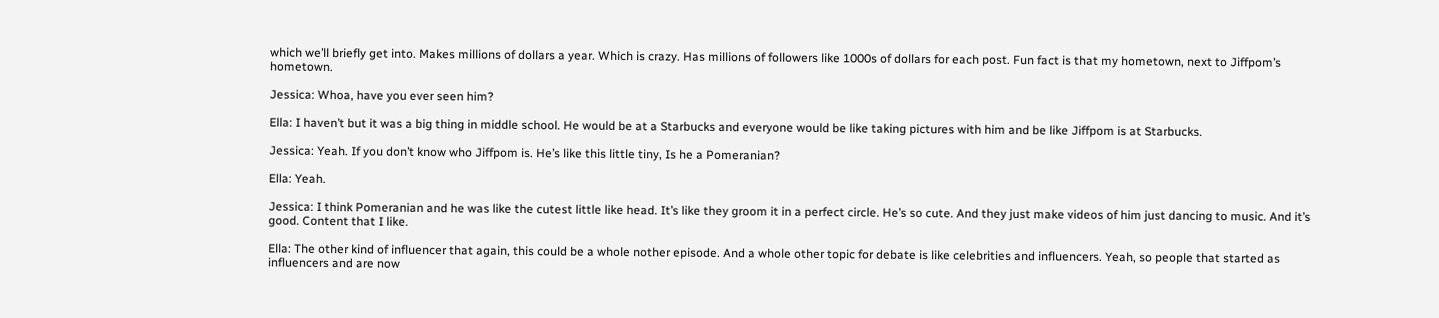which we’ll briefly get into. Makes millions of dollars a year. Which is crazy. Has millions of followers like 1000s of dollars for each post. Fun fact is that my hometown, next to Jiffpom’s hometown.

Jessica: Whoa, have you ever seen him?

Ella: I haven’t but it was a big thing in middle school. He would be at a Starbucks and everyone would be like taking pictures with him and be like Jiffpom is at Starbucks.

Jessica: Yeah. If you don’t know who Jiffpom is. He’s like this little tiny, Is he a Pomeranian?

Ella: Yeah.

Jessica: I think Pomeranian and he was like the cutest little like head. It’s like they groom it in a perfect circle. He’s so cute. And they just make videos of him just dancing to music. And it’s good. Content that I like.

Ella: The other kind of influencer that again, this could be a whole nother episode. And a whole other topic for debate is like celebrities and influencers. Yeah, so people that started as influencers and are now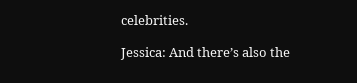celebrities.

Jessica: And there’s also the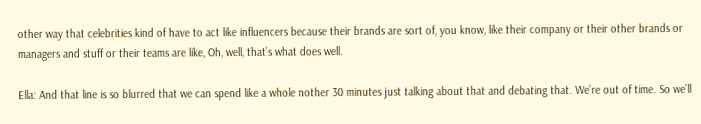other way that celebrities kind of have to act like influencers because their brands are sort of, you know, like their company or their other brands or managers and stuff or their teams are like, Oh, well, that’s what does well.

Ella: And that line is so blurred that we can spend like a whole nother 30 minutes just talking about that and debating that. We’re out of time. So we’ll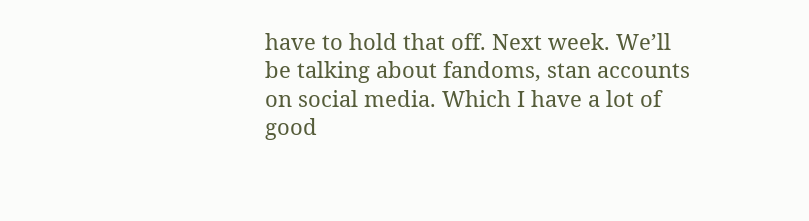have to hold that off. Next week. We’ll be talking about fandoms, stan accounts on social media. Which I have a lot of good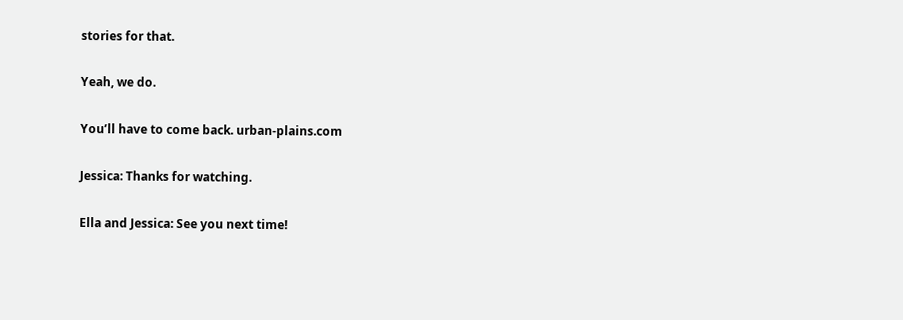stories for that.

Yeah, we do.

You’ll have to come back. urban-plains.com

Jessica: Thanks for watching.

Ella and Jessica: See you next time!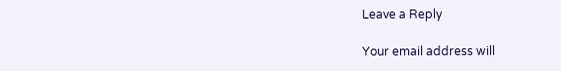Leave a Reply

Your email address will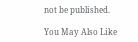not be published.

You May Also Like